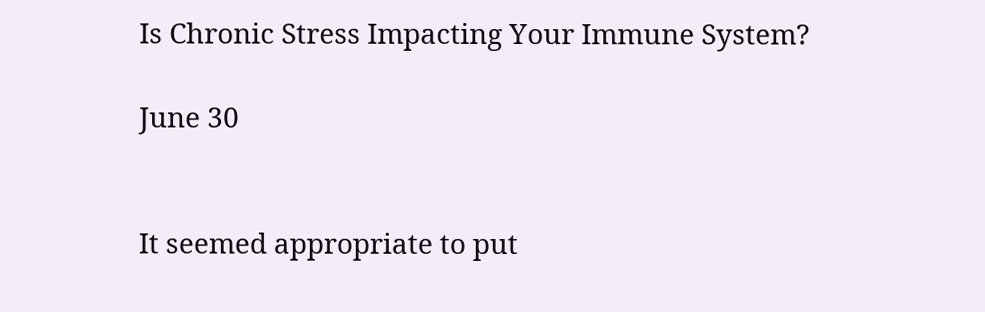Is Chronic Stress Impacting Your Immune System?

June 30


It seemed appropriate to put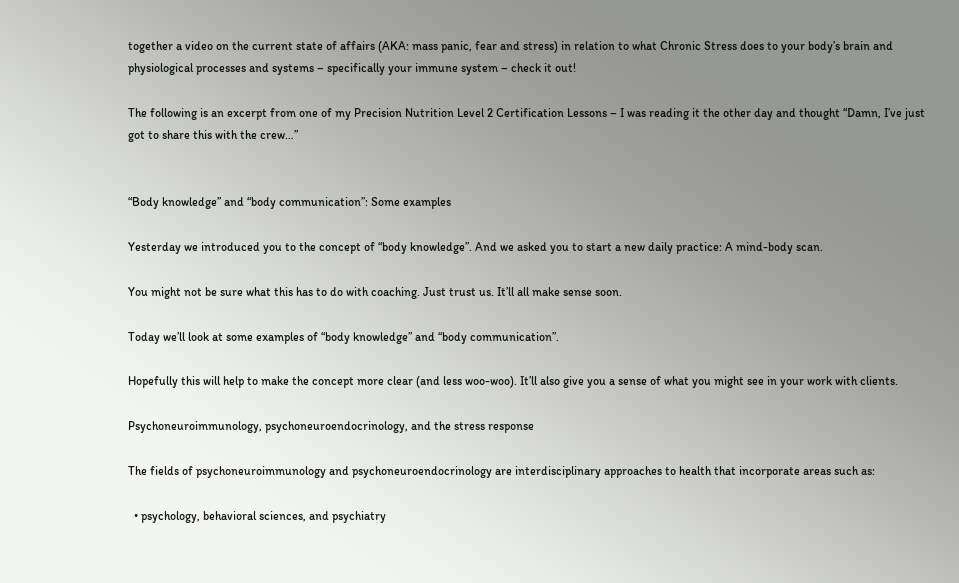together a video on the current state of affairs (AKA: mass panic, fear and stress) in relation to what Chronic Stress does to your body’s brain and physiological processes and systems – specifically your immune system – check it out!

The following is an excerpt from one of my Precision Nutrition Level 2 Certification Lessons – I was reading it the other day and thought “Damn, I’ve just got to share this with the crew…”


“Body knowledge” and “body communication”: Some examples

Yesterday we introduced you to the concept of “body knowledge”. And we asked you to start a new daily practice: A mind-body scan.

You might not be sure what this has to do with coaching. Just trust us. It’ll all make sense soon.

Today we’ll look at some examples of “body knowledge” and “body communication”.

Hopefully this will help to make the concept more clear (and less woo-woo). It’ll also give you a sense of what you might see in your work with clients.

Psychoneuroimmunology, psychoneuroendocrinology, and the stress response

The fields of psychoneuroimmunology and psychoneuroendocrinology are interdisciplinary approaches to health that incorporate areas such as:

  • psychology, behavioral sciences, and psychiatry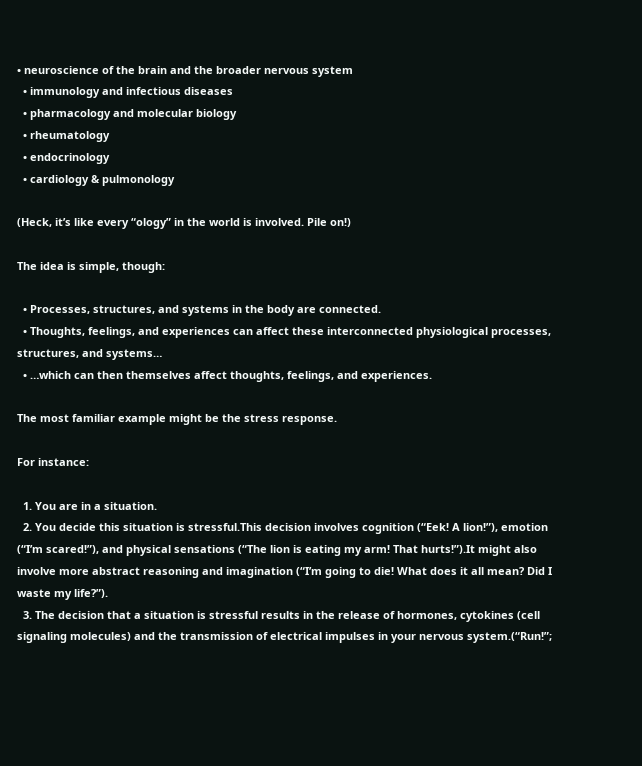• neuroscience of the brain and the broader nervous system
  • immunology and infectious diseases
  • pharmacology and molecular biology
  • rheumatology
  • endocrinology
  • cardiology & pulmonology

(Heck, it’s like every “ology” in the world is involved. Pile on!)

The idea is simple, though:

  • Processes, structures, and systems in the body are connected.
  • Thoughts, feelings, and experiences can affect these interconnected physiological processes, structures, and systems…
  • …which can then themselves affect thoughts, feelings, and experiences.

The most familiar example might be the stress response.

For instance:

  1. You are in a situation.
  2. You decide this situation is stressful.This decision involves cognition (“Eek! A lion!”), emotion (“I’m scared!”), and physical sensations (“The lion is eating my arm! That hurts!”).It might also involve more abstract reasoning and imagination (“I’m going to die! What does it all mean? Did I waste my life?”).
  3. The decision that a situation is stressful results in the release of hormones, cytokines (cell signaling molecules) and the transmission of electrical impulses in your nervous system.(“Run!”;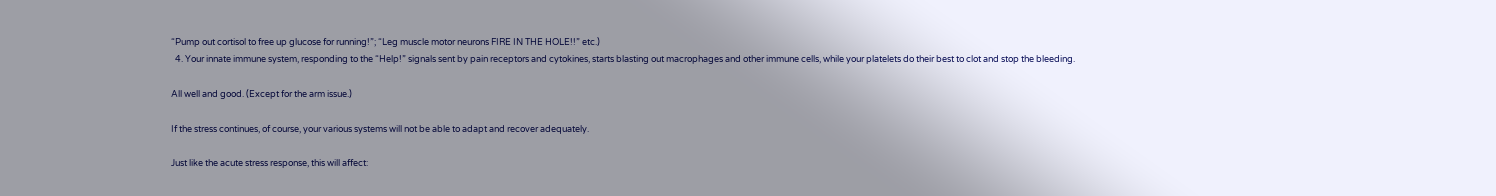“Pump out cortisol to free up glucose for running!”; “Leg muscle motor neurons FIRE IN THE HOLE!!” etc.)
  4. Your innate immune system, responding to the “Help!” signals sent by pain receptors and cytokines, starts blasting out macrophages and other immune cells, while your platelets do their best to clot and stop the bleeding.

All well and good. (Except for the arm issue.)

If the stress continues, of course, your various systems will not be able to adapt and recover adequately.

Just like the acute stress response, this will affect: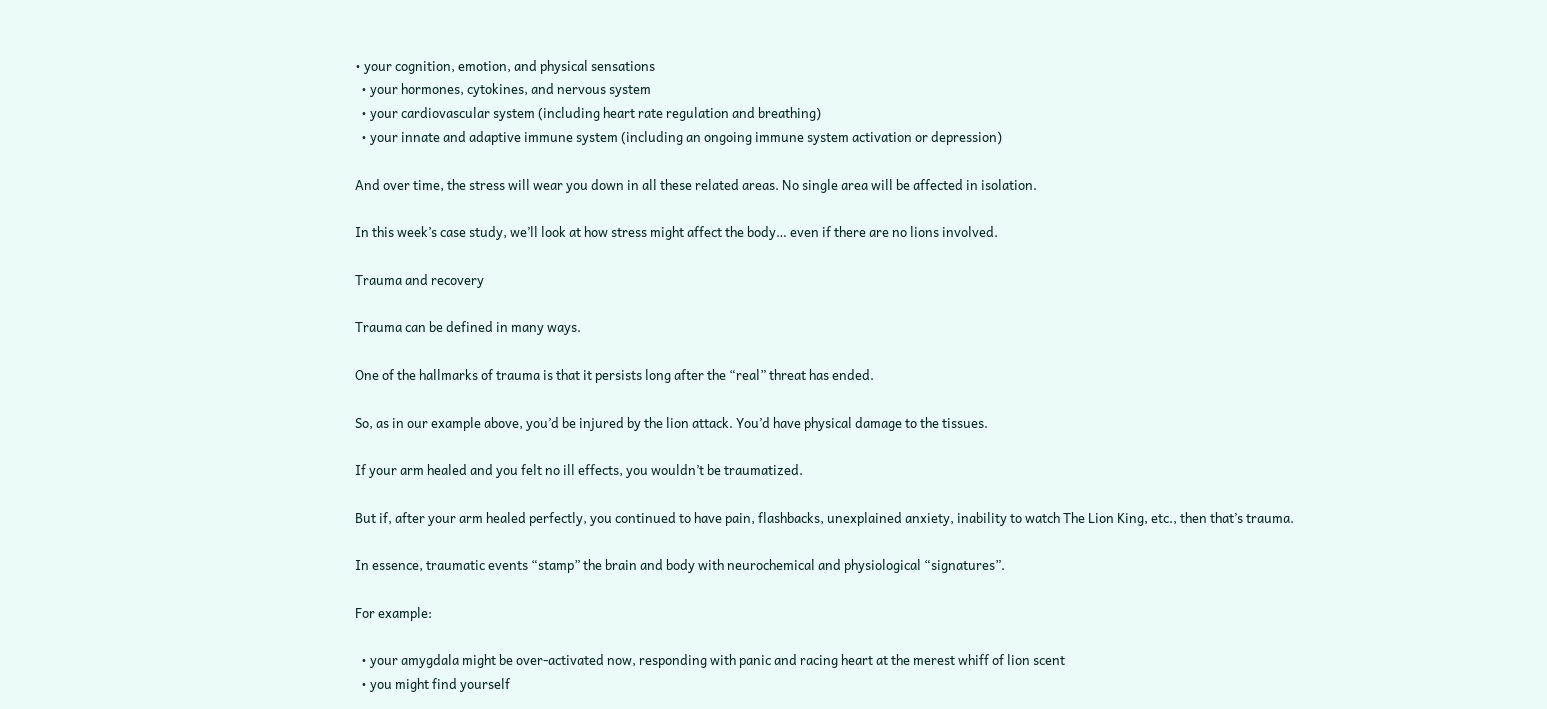• your cognition, emotion, and physical sensations
  • your hormones, cytokines, and nervous system
  • your cardiovascular system (including heart rate regulation and breathing)
  • your innate and adaptive immune system (including an ongoing immune system activation or depression)

And over time, the stress will wear you down in all these related areas. No single area will be affected in isolation.

In this week’s case study, we’ll look at how stress might affect the body… even if there are no lions involved.

Trauma and recovery

Trauma can be defined in many ways.

One of the hallmarks of trauma is that it persists long after the “real” threat has ended.

So, as in our example above, you’d be injured by the lion attack. You’d have physical damage to the tissues.

If your arm healed and you felt no ill effects, you wouldn’t be traumatized.

But if, after your arm healed perfectly, you continued to have pain, flashbacks, unexplained anxiety, inability to watch The Lion King, etc., then that’s trauma.

In essence, traumatic events “stamp” the brain and body with neurochemical and physiological “signatures”.

For example:

  • your amygdala might be over-activated now, responding with panic and racing heart at the merest whiff of lion scent
  • you might find yourself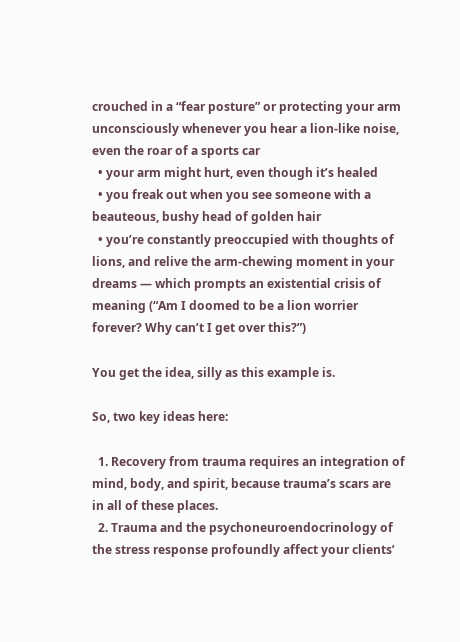crouched in a “fear posture” or protecting your arm unconsciously whenever you hear a lion-like noise, even the roar of a sports car
  • your arm might hurt, even though it’s healed
  • you freak out when you see someone with a beauteous, bushy head of golden hair
  • you’re constantly preoccupied with thoughts of lions, and relive the arm-chewing moment in your dreams — which prompts an existential crisis of meaning (“Am I doomed to be a lion worrier forever? Why can’t I get over this?”)

You get the idea, silly as this example is.

So, two key ideas here:

  1. Recovery from trauma requires an integration of mind, body, and spirit, because trauma’s scars are in all of these places.
  2. Trauma and the psychoneuroendocrinology of the stress response profoundly affect your clients’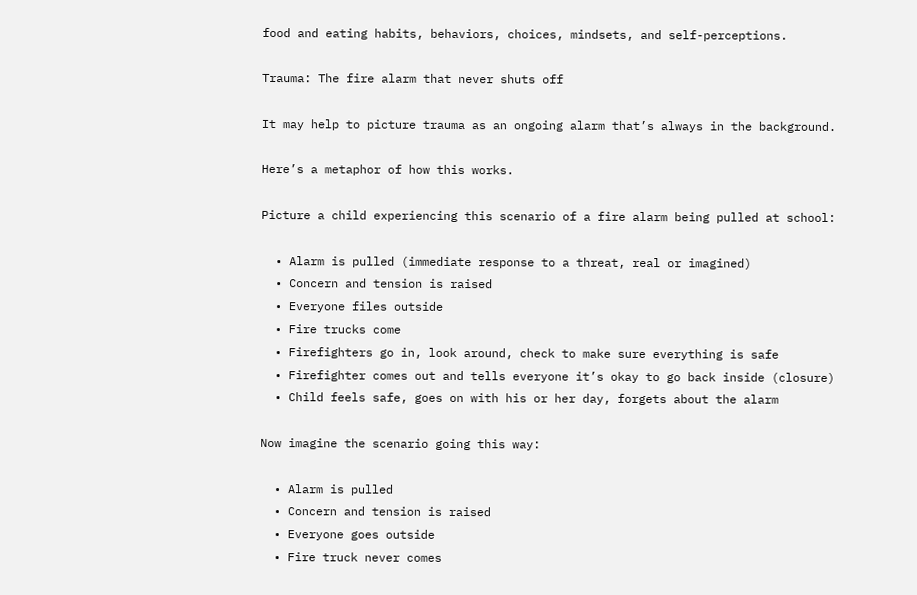food and eating habits, behaviors, choices, mindsets, and self-perceptions.

Trauma: The fire alarm that never shuts off

It may help to picture trauma as an ongoing alarm that’s always in the background.

Here’s a metaphor of how this works.

Picture a child experiencing this scenario of a fire alarm being pulled at school:

  • Alarm is pulled (immediate response to a threat, real or imagined)
  • Concern and tension is raised
  • Everyone files outside
  • Fire trucks come
  • Firefighters go in, look around, check to make sure everything is safe
  • Firefighter comes out and tells everyone it’s okay to go back inside (closure)
  • Child feels safe, goes on with his or her day, forgets about the alarm

Now imagine the scenario going this way:

  • Alarm is pulled
  • Concern and tension is raised
  • Everyone goes outside
  • Fire truck never comes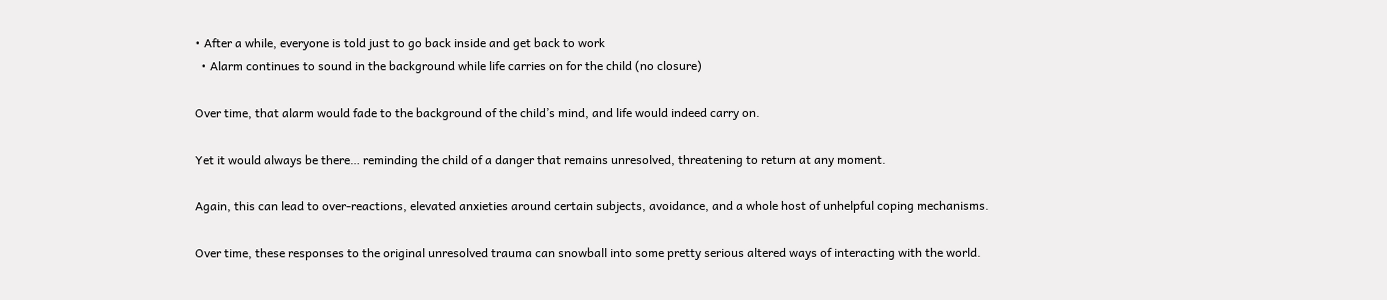• After a while, everyone is told just to go back inside and get back to work
  • Alarm continues to sound in the background while life carries on for the child (no closure)

Over time, that alarm would fade to the background of the child’s mind, and life would indeed carry on.

Yet it would always be there… reminding the child of a danger that remains unresolved, threatening to return at any moment.

Again, this can lead to over-reactions, elevated anxieties around certain subjects, avoidance, and a whole host of unhelpful coping mechanisms.

Over time, these responses to the original unresolved trauma can snowball into some pretty serious altered ways of interacting with the world.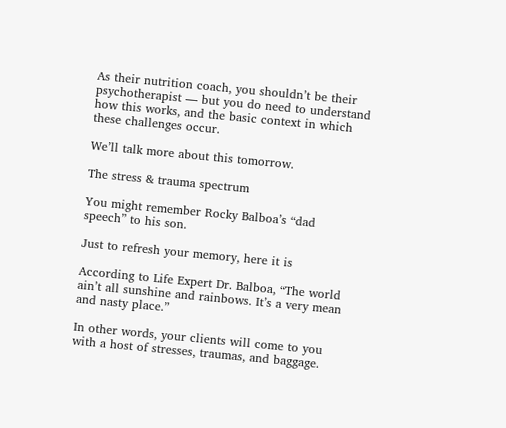As their nutrition coach, you shouldn’t be their psychotherapist — but you do need to understand how this works, and the basic context in which these challenges occur.

We’ll talk more about this tomorrow.

The stress & trauma spectrum

You might remember Rocky Balboa’s “dad speech” to his son.

Just to refresh your memory, here it is

According to Life Expert Dr. Balboa, “The world ain’t all sunshine and rainbows. It’s a very mean and nasty place.”

In other words, your clients will come to you with a host of stresses, traumas, and baggage.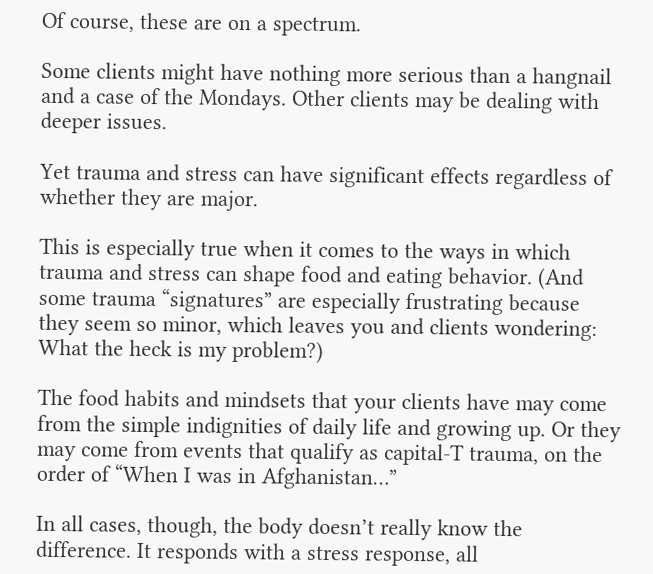Of course, these are on a spectrum.

Some clients might have nothing more serious than a hangnail and a case of the Mondays. Other clients may be dealing with deeper issues.

Yet trauma and stress can have significant effects regardless of whether they are major.

This is especially true when it comes to the ways in which trauma and stress can shape food and eating behavior. (And some trauma “signatures” are especially frustrating because they seem so minor, which leaves you and clients wondering: What the heck is my problem?)

The food habits and mindsets that your clients have may come from the simple indignities of daily life and growing up. Or they may come from events that qualify as capital-T trauma, on the order of “When I was in Afghanistan…”

In all cases, though, the body doesn’t really know the difference. It responds with a stress response, all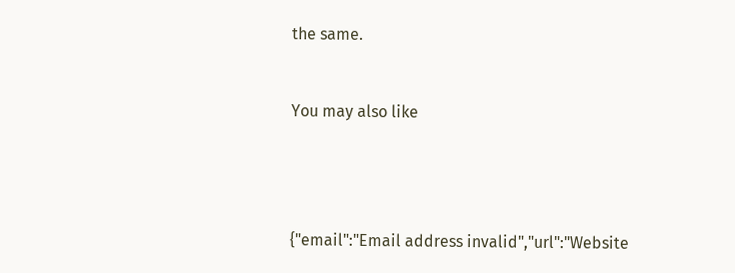the same.


You may also like




{"email":"Email address invalid","url":"Website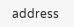address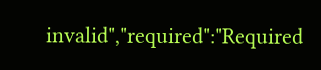invalid","required":"Required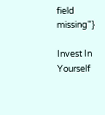field missing"}

Invest In Yourself